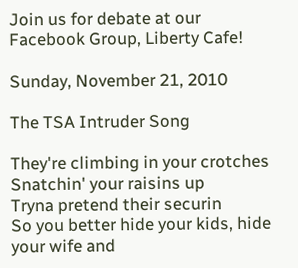Join us for debate at our Facebook Group, Liberty Cafe!

Sunday, November 21, 2010

The TSA Intruder Song

They're climbing in your crotches
Snatchin' your raisins up
Tryna pretend their securin
So you better hide your kids, hide your wife and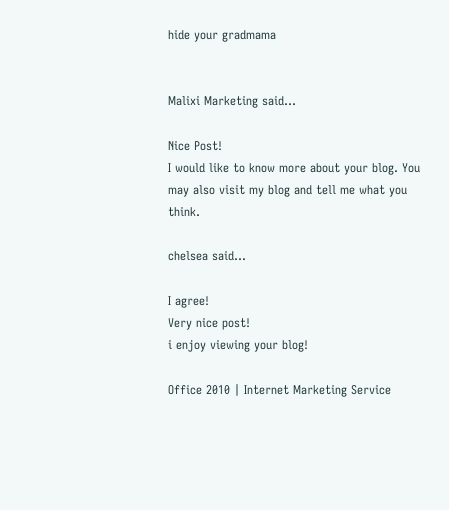hide your gradmama


Malixi Marketing said...

Nice Post!
I would like to know more about your blog. You may also visit my blog and tell me what you think.

chelsea said...

I agree!
Very nice post!
i enjoy viewing your blog!

Office 2010 | Internet Marketing Service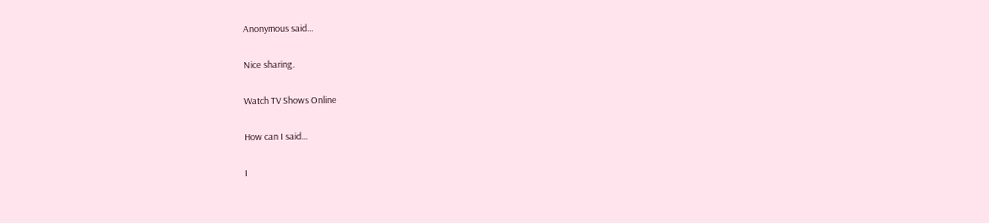Anonymous said...

Nice sharing.

Watch TV Shows Online

How can I said...

I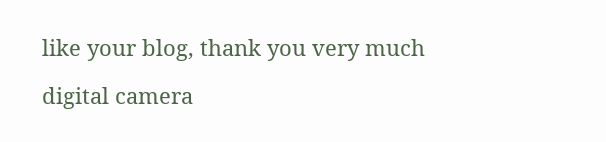like your blog, thank you very much

digital camera